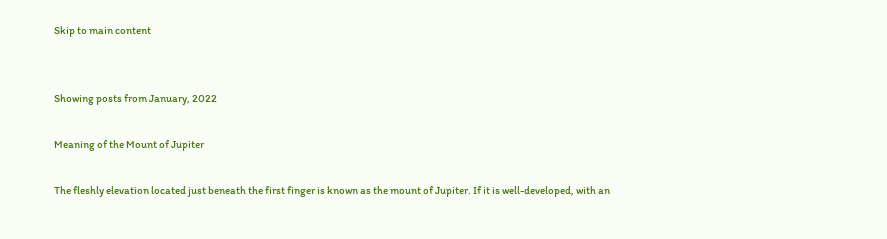Skip to main content


Showing posts from January, 2022

Meaning of the Mount of Jupiter

The fleshly elevation located just beneath the first finger is known as the mount of Jupiter. If it is well-developed, with an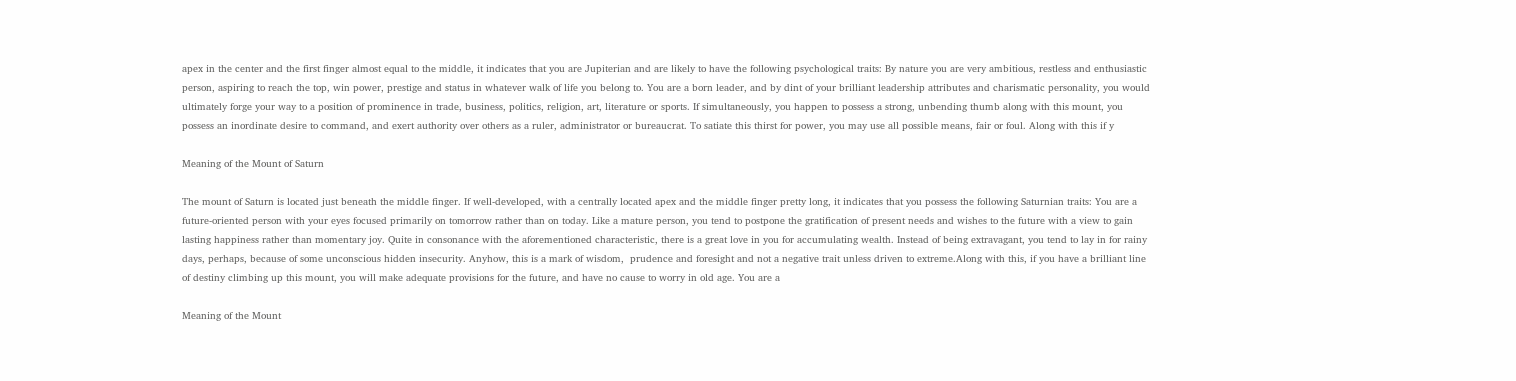apex in the center and the first finger almost equal to the middle, it indicates that you are Jupiterian and are likely to have the following psychological traits: By nature you are very ambitious, restless and enthusiastic person, aspiring to reach the top, win power, prestige and status in whatever walk of life you belong to. You are a born leader, and by dint of your brilliant leadership attributes and charismatic personality, you would ultimately forge your way to a position of prominence in trade, business, politics, religion, art, literature or sports. If simultaneously, you happen to possess a strong, unbending thumb along with this mount, you possess an inordinate desire to command, and exert authority over others as a ruler, administrator or bureaucrat. To satiate this thirst for power, you may use all possible means, fair or foul. Along with this if y

Meaning of the Mount of Saturn

The mount of Saturn is located just beneath the middle finger. If well-developed, with a centrally located apex and the middle finger pretty long, it indicates that you possess the following Saturnian traits: You are a future-oriented person with your eyes focused primarily on tomorrow rather than on today. Like a mature person, you tend to postpone the gratification of present needs and wishes to the future with a view to gain lasting happiness rather than momentary joy. Quite in consonance with the aforementioned characteristic, there is a great love in you for accumulating wealth. Instead of being extravagant, you tend to lay in for rainy days, perhaps, because of some unconscious hidden insecurity. Anyhow, this is a mark of wisdom,  prudence and foresight and not a negative trait unless driven to extreme.Along with this, if you have a brilliant line of destiny climbing up this mount, you will make adequate provisions for the future, and have no cause to worry in old age. You are a

Meaning of the Mount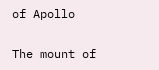of Apollo

The mount of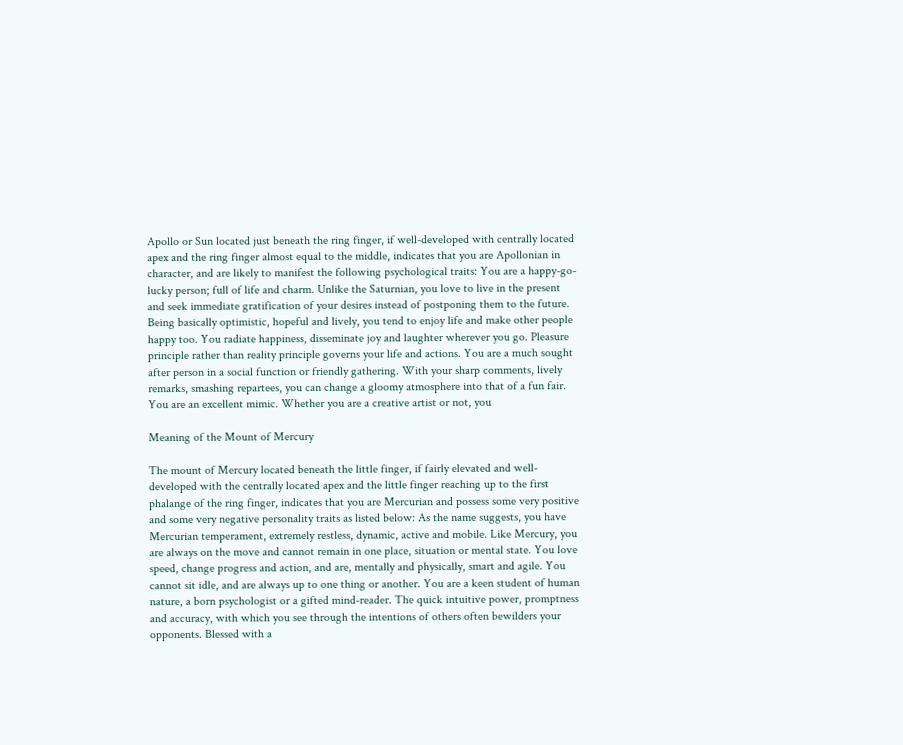Apollo or Sun located just beneath the ring finger, if well-developed with centrally located apex and the ring finger almost equal to the middle, indicates that you are Apollonian in character, and are likely to manifest the following psychological traits: You are a happy-go-lucky person; full of life and charm. Unlike the Saturnian, you love to live in the present and seek immediate gratification of your desires instead of postponing them to the future. Being basically optimistic, hopeful and lively, you tend to enjoy life and make other people happy too. You radiate happiness, disseminate joy and laughter wherever you go. Pleasure principle rather than reality principle governs your life and actions. You are a much sought after person in a social function or friendly gathering. With your sharp comments, lively remarks, smashing repartees, you can change a gloomy atmosphere into that of a fun fair. You are an excellent mimic. Whether you are a creative artist or not, you

Meaning of the Mount of Mercury

The mount of Mercury located beneath the little finger, if fairly elevated and well-developed with the centrally located apex and the little finger reaching up to the first phalange of the ring finger, indicates that you are Mercurian and possess some very positive and some very negative personality traits as listed below: As the name suggests, you have Mercurian temperament, extremely restless, dynamic, active and mobile. Like Mercury, you are always on the move and cannot remain in one place, situation or mental state. You love speed, change progress and action, and are, mentally and physically, smart and agile. You cannot sit idle, and are always up to one thing or another. You are a keen student of human nature, a born psychologist or a gifted mind-reader. The quick intuitive power, promptness and accuracy, with which you see through the intentions of others often bewilders your opponents. Blessed with a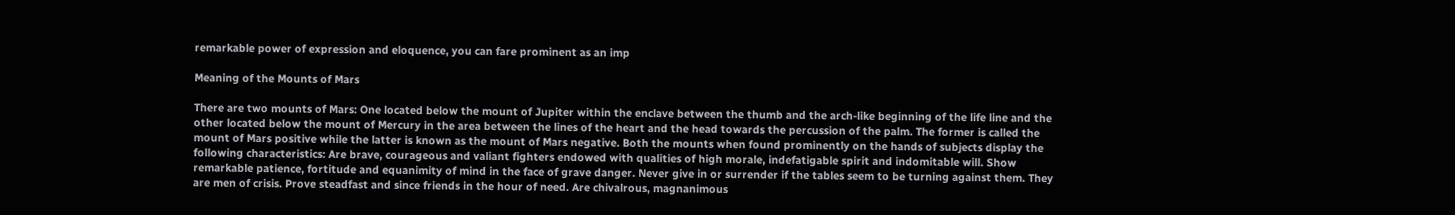remarkable power of expression and eloquence, you can fare prominent as an imp

Meaning of the Mounts of Mars

There are two mounts of Mars: One located below the mount of Jupiter within the enclave between the thumb and the arch-like beginning of the life line and the other located below the mount of Mercury in the area between the lines of the heart and the head towards the percussion of the palm. The former is called the mount of Mars positive while the latter is known as the mount of Mars negative. Both the mounts when found prominently on the hands of subjects display the following characteristics: Are brave, courageous and valiant fighters endowed with qualities of high morale, indefatigable spirit and indomitable will. Show remarkable patience, fortitude and equanimity of mind in the face of grave danger. Never give in or surrender if the tables seem to be turning against them. They are men of crisis. Prove steadfast and since friends in the hour of need. Are chivalrous, magnanimous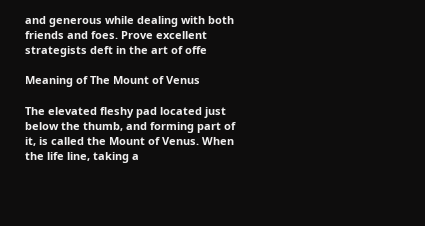and generous while dealing with both friends and foes. Prove excellent strategists deft in the art of offe

Meaning of The Mount of Venus

The elevated fleshy pad located just below the thumb, and forming part of it, is called the Mount of Venus. When the life line, taking a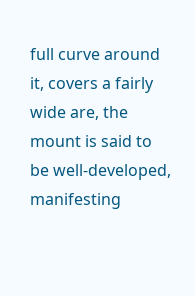full curve around it, covers a fairly wide are, the mount is said to be well-developed, manifesting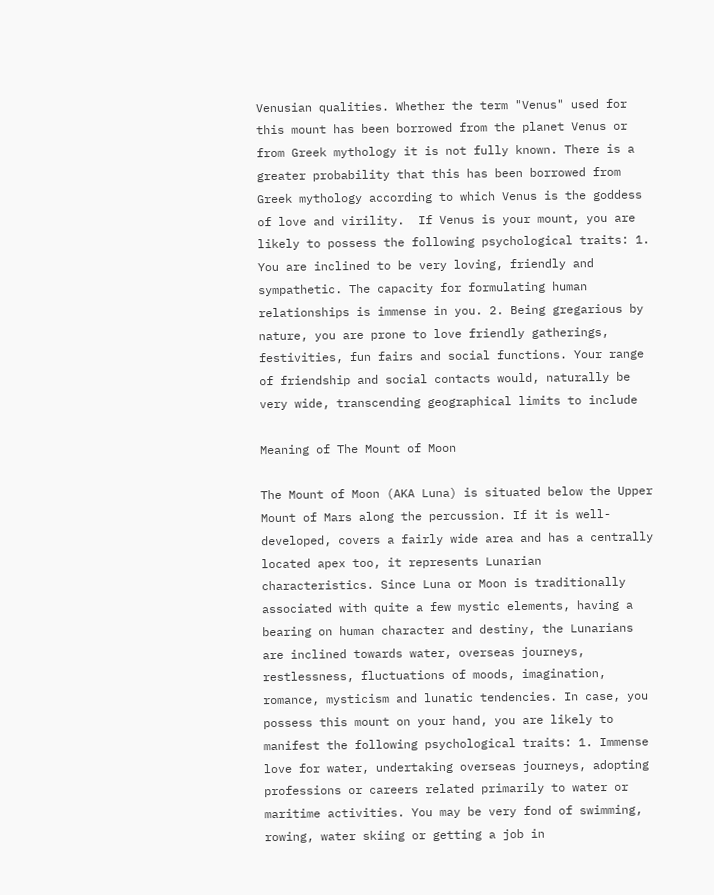Venusian qualities. Whether the term "Venus" used for this mount has been borrowed from the planet Venus or from Greek mythology it is not fully known. There is a greater probability that this has been borrowed from Greek mythology according to which Venus is the goddess of love and virility.  If Venus is your mount, you are likely to possess the following psychological traits: 1. You are inclined to be very loving, friendly and sympathetic. The capacity for formulating human relationships is immense in you. 2. Being gregarious by nature, you are prone to love friendly gatherings, festivities, fun fairs and social functions. Your range of friendship and social contacts would, naturally be very wide, transcending geographical limits to include

Meaning of The Mount of Moon

The Mount of Moon (AKA Luna) is situated below the Upper Mount of Mars along the percussion. If it is well-developed, covers a fairly wide area and has a centrally located apex too, it represents Lunarian characteristics. Since Luna or Moon is traditionally associated with quite a few mystic elements, having a bearing on human character and destiny, the Lunarians are inclined towards water, overseas journeys, restlessness, fluctuations of moods, imagination, romance, mysticism and lunatic tendencies. In case, you possess this mount on your hand, you are likely to manifest the following psychological traits: 1. Immense love for water, undertaking overseas journeys, adopting professions or careers related primarily to water or maritime activities. You may be very fond of swimming, rowing, water skiing or getting a job in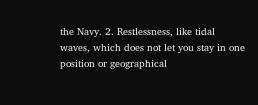the Navy. 2. Restlessness, like tidal waves, which does not let you stay in one position or geographical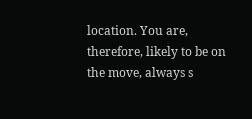location. You are, therefore, likely to be on the move, always s